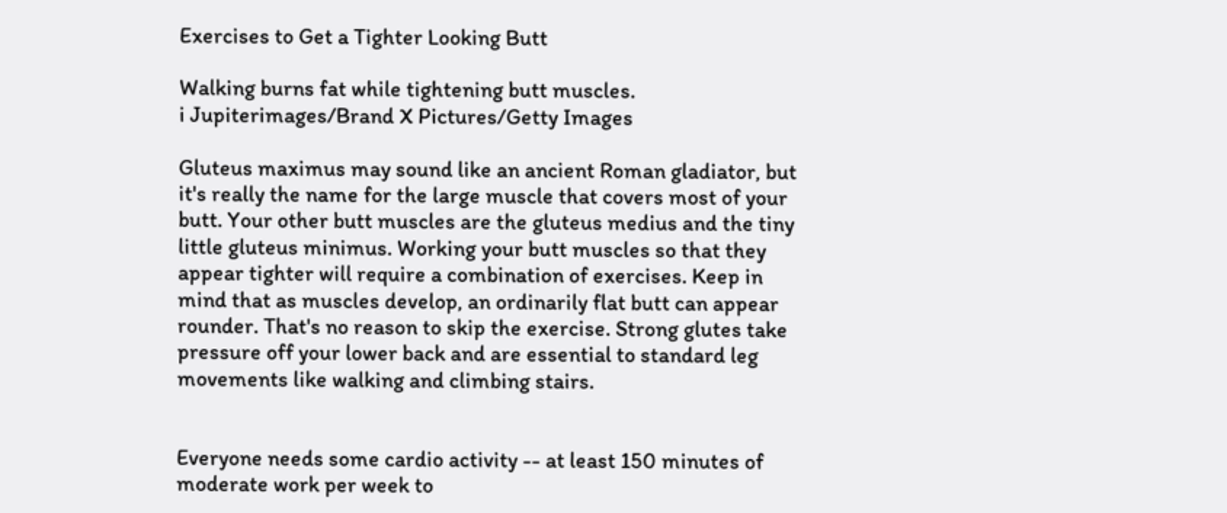Exercises to Get a Tighter Looking Butt

Walking burns fat while tightening butt muscles.
i Jupiterimages/Brand X Pictures/Getty Images

Gluteus maximus may sound like an ancient Roman gladiator, but it's really the name for the large muscle that covers most of your butt. Your other butt muscles are the gluteus medius and the tiny little gluteus minimus. Working your butt muscles so that they appear tighter will require a combination of exercises. Keep in mind that as muscles develop, an ordinarily flat butt can appear rounder. That's no reason to skip the exercise. Strong glutes take pressure off your lower back and are essential to standard leg movements like walking and climbing stairs.


Everyone needs some cardio activity -- at least 150 minutes of moderate work per week to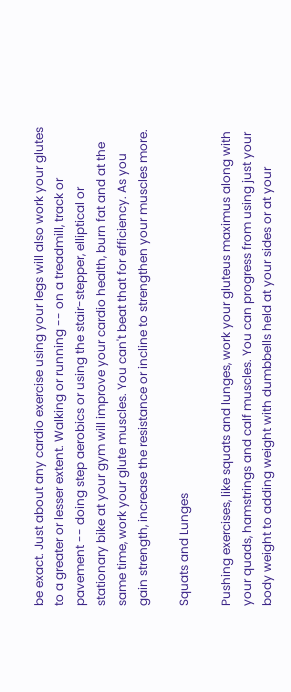be exact. Just about any cardio exercise using your legs will also work your glutes to a greater or lesser extent. Walking or running -- on a treadmill, track or pavement -- doing step aerobics or using the stair-stepper, elliptical or stationary bike at your gym will improve your cardio health, burn fat and at the same time, work your glute muscles. You can't beat that for efficiency. As you gain strength, increase the resistance or incline to strengthen your muscles more.

Squats and Lunges

Pushing exercises, like squats and lunges, work your gluteus maximus along with your quads, hamstrings and calf muscles. You can progress from using just your body weight to adding weight with dumbbells held at your sides or at your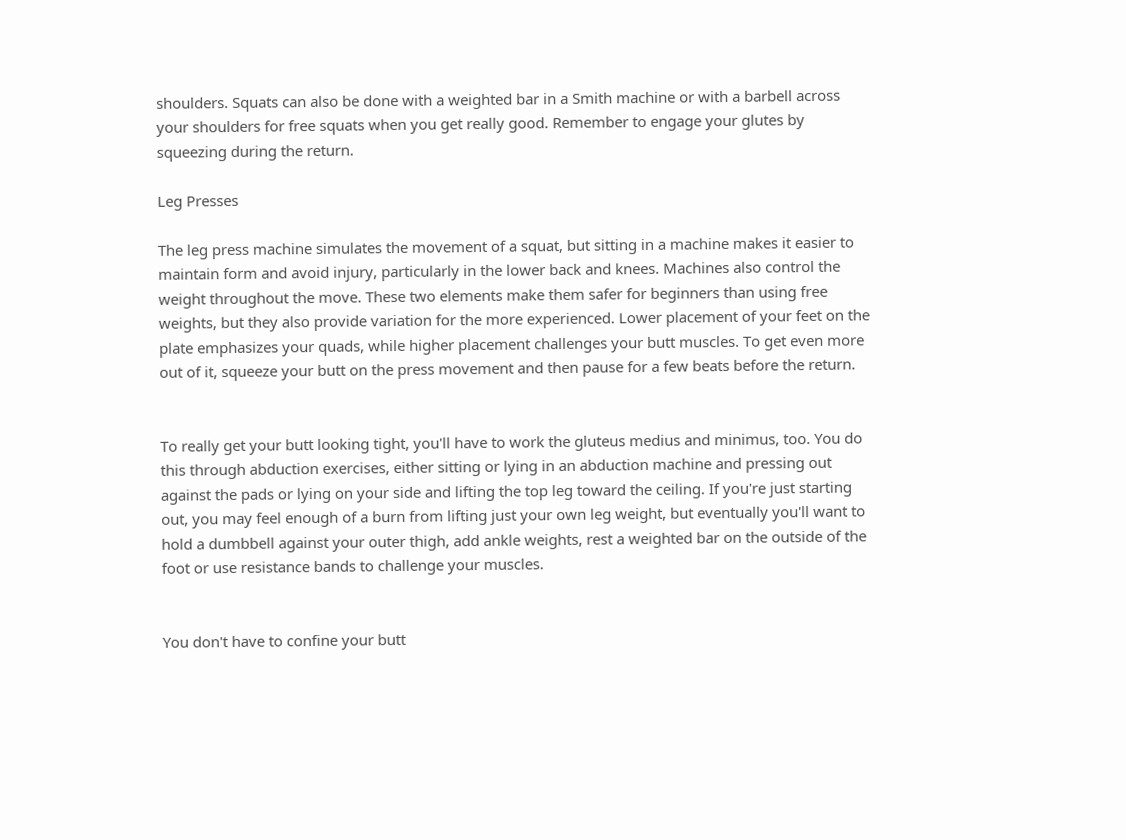shoulders. Squats can also be done with a weighted bar in a Smith machine or with a barbell across your shoulders for free squats when you get really good. Remember to engage your glutes by squeezing during the return.

Leg Presses

The leg press machine simulates the movement of a squat, but sitting in a machine makes it easier to maintain form and avoid injury, particularly in the lower back and knees. Machines also control the weight throughout the move. These two elements make them safer for beginners than using free weights, but they also provide variation for the more experienced. Lower placement of your feet on the plate emphasizes your quads, while higher placement challenges your butt muscles. To get even more out of it, squeeze your butt on the press movement and then pause for a few beats before the return.


To really get your butt looking tight, you'll have to work the gluteus medius and minimus, too. You do this through abduction exercises, either sitting or lying in an abduction machine and pressing out against the pads or lying on your side and lifting the top leg toward the ceiling. If you're just starting out, you may feel enough of a burn from lifting just your own leg weight, but eventually you'll want to hold a dumbbell against your outer thigh, add ankle weights, rest a weighted bar on the outside of the foot or use resistance bands to challenge your muscles.


You don't have to confine your butt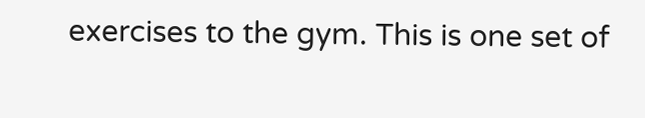exercises to the gym. This is one set of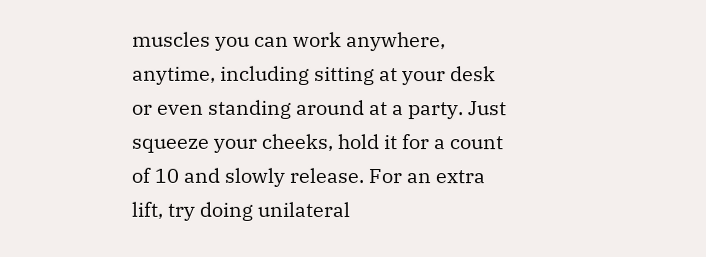muscles you can work anywhere, anytime, including sitting at your desk or even standing around at a party. Just squeeze your cheeks, hold it for a count of 10 and slowly release. For an extra lift, try doing unilateral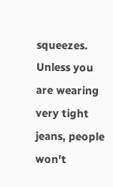squeezes. Unless you are wearing very tight jeans, people won't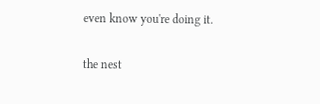even know you're doing it.

the nest